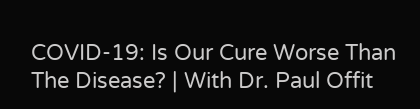COVID-19: Is Our Cure Worse Than The Disease? | With Dr. Paul Offit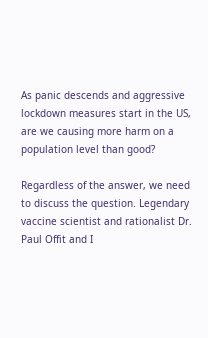As panic descends and aggressive lockdown measures start in the US, are we causing more harm on a population level than good?

Regardless of the answer, we need to discuss the question. Legendary vaccine scientist and rationalist Dr. Paul Offit and I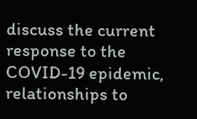discuss the current response to the COVID-19 epidemic, relationships to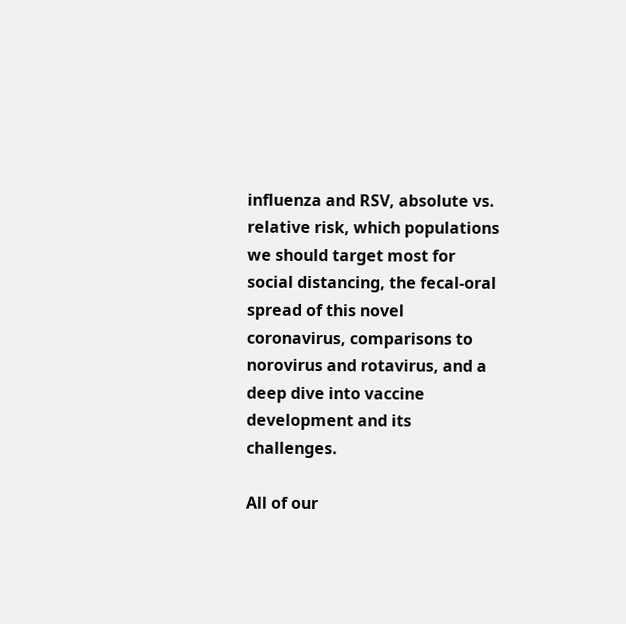influenza and RSV, absolute vs. relative risk, which populations we should target most for social distancing, the fecal-oral spread of this novel coronavirus, comparisons to norovirus and rotavirus, and a deep dive into vaccine development and its challenges.

All of our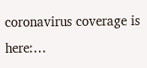coronavirus coverage is here:…